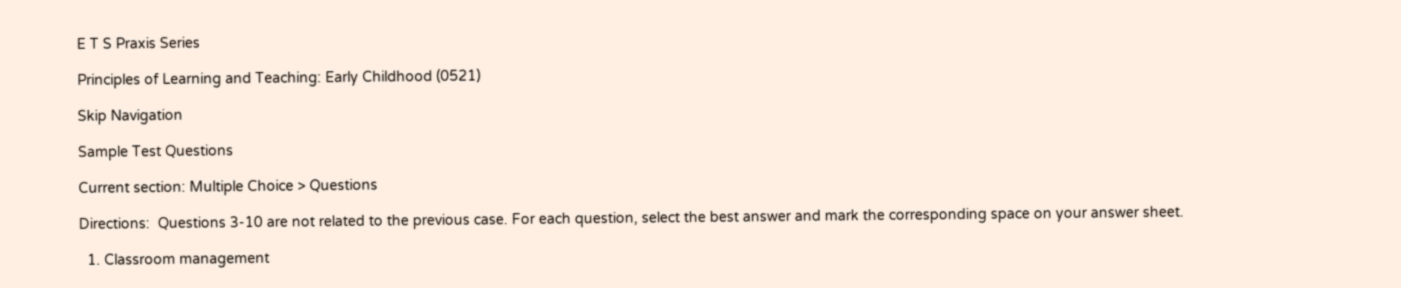E T S Praxis Series

Principles of Learning and Teaching: Early Childhood (0521)

Skip Navigation

Sample Test Questions

Current section: Multiple Choice > Questions

Directions:  Questions 3-10 are not related to the previous case. For each question, select the best answer and mark the corresponding space on your answer sheet.

  1. Classroom management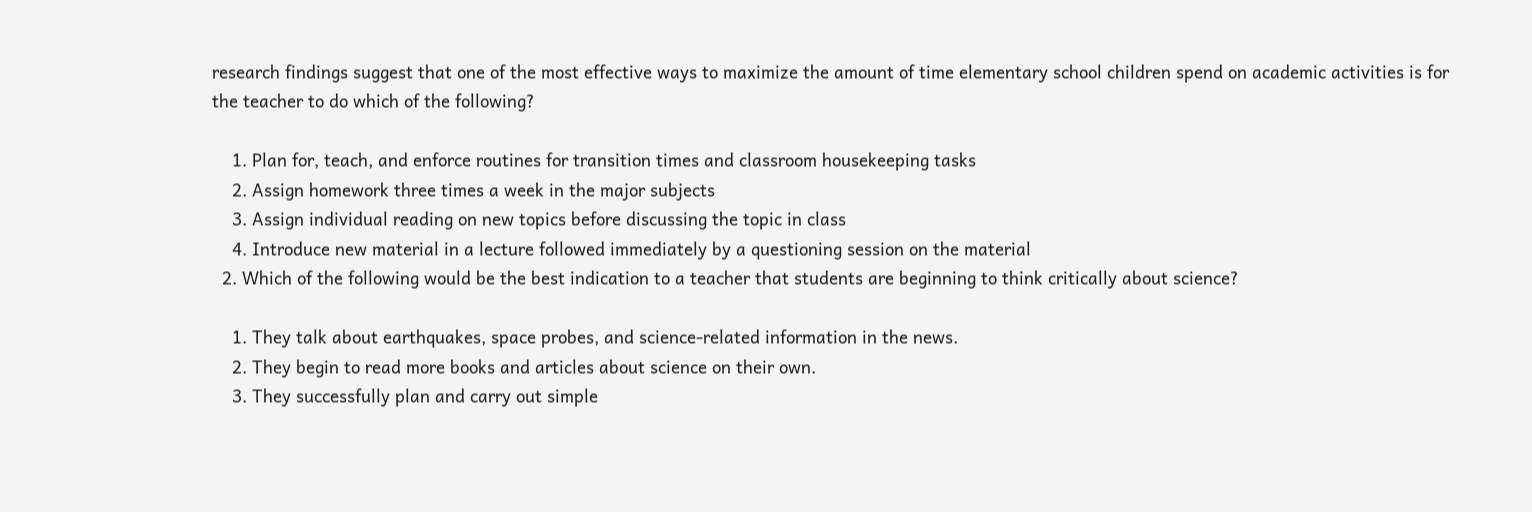research findings suggest that one of the most effective ways to maximize the amount of time elementary school children spend on academic activities is for the teacher to do which of the following?

    1. Plan for, teach, and enforce routines for transition times and classroom housekeeping tasks
    2. Assign homework three times a week in the major subjects
    3. Assign individual reading on new topics before discussing the topic in class
    4. Introduce new material in a lecture followed immediately by a questioning session on the material
  2. Which of the following would be the best indication to a teacher that students are beginning to think critically about science?

    1. They talk about earthquakes, space probes, and science-related information in the news.
    2. They begin to read more books and articles about science on their own.
    3. They successfully plan and carry out simple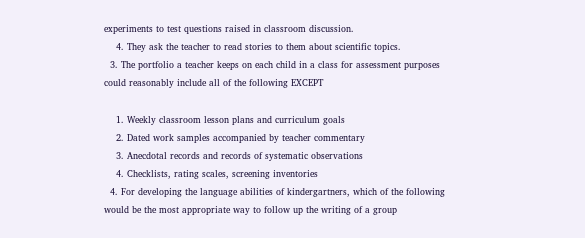experiments to test questions raised in classroom discussion.
    4. They ask the teacher to read stories to them about scientific topics.
  3. The portfolio a teacher keeps on each child in a class for assessment purposes could reasonably include all of the following EXCEPT

    1. Weekly classroom lesson plans and curriculum goals
    2. Dated work samples accompanied by teacher commentary
    3. Anecdotal records and records of systematic observations
    4. Checklists, rating scales, screening inventories
  4. For developing the language abilities of kindergartners, which of the following would be the most appropriate way to follow up the writing of a group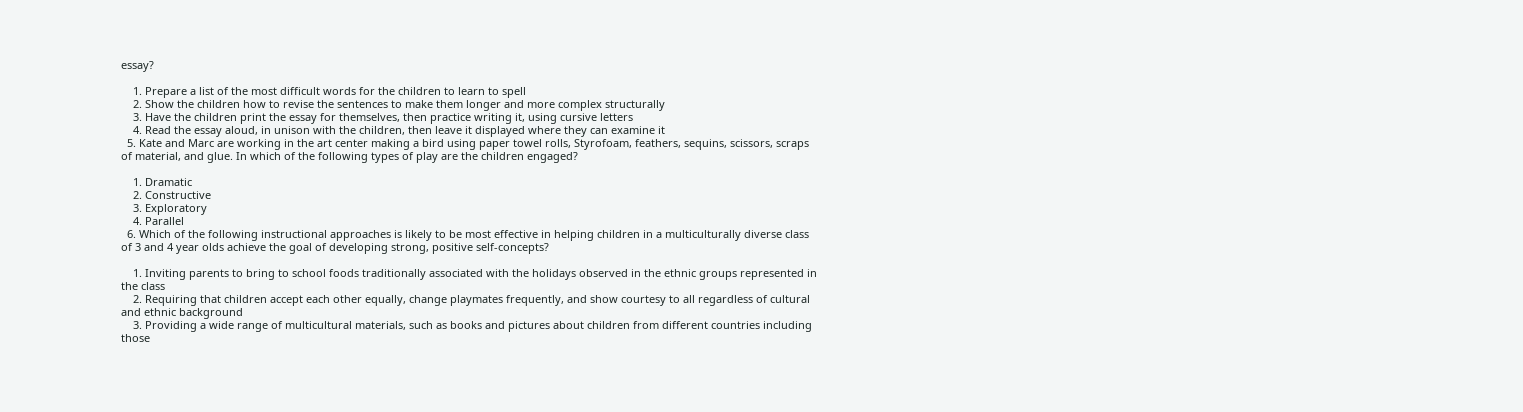essay?

    1. Prepare a list of the most difficult words for the children to learn to spell
    2. Show the children how to revise the sentences to make them longer and more complex structurally
    3. Have the children print the essay for themselves, then practice writing it, using cursive letters
    4. Read the essay aloud, in unison with the children, then leave it displayed where they can examine it
  5. Kate and Marc are working in the art center making a bird using paper towel rolls, Styrofoam, feathers, sequins, scissors, scraps of material, and glue. In which of the following types of play are the children engaged?

    1. Dramatic
    2. Constructive
    3. Exploratory
    4. Parallel
  6. Which of the following instructional approaches is likely to be most effective in helping children in a multiculturally diverse class of 3 and 4 year olds achieve the goal of developing strong, positive self-concepts?

    1. Inviting parents to bring to school foods traditionally associated with the holidays observed in the ethnic groups represented in the class
    2. Requiring that children accept each other equally, change playmates frequently, and show courtesy to all regardless of cultural and ethnic background
    3. Providing a wide range of multicultural materials, such as books and pictures about children from different countries including those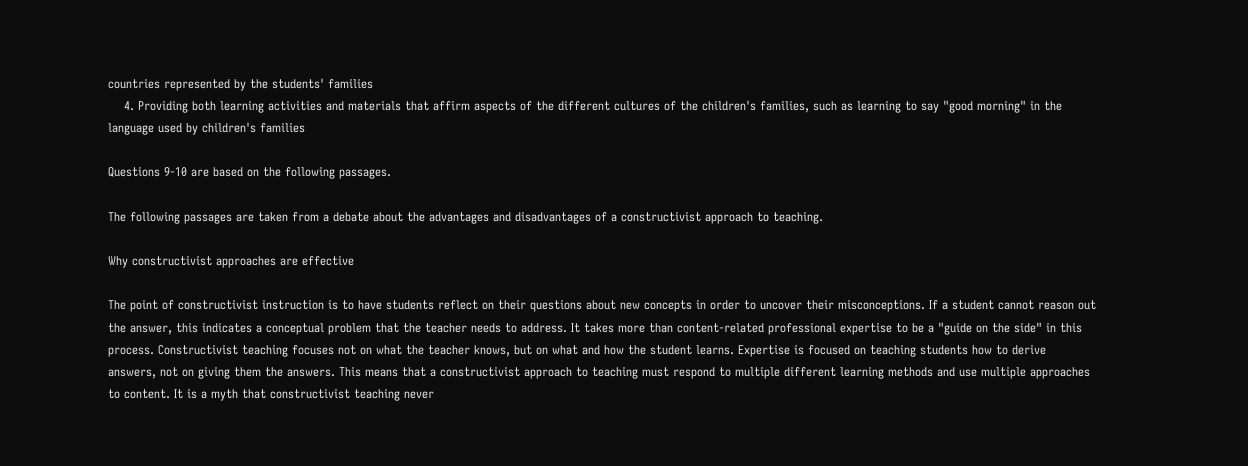countries represented by the students' families
    4. Providing both learning activities and materials that affirm aspects of the different cultures of the children's families, such as learning to say "good morning" in the language used by children's families

Questions 9-10 are based on the following passages.

The following passages are taken from a debate about the advantages and disadvantages of a constructivist approach to teaching.

Why constructivist approaches are effective

The point of constructivist instruction is to have students reflect on their questions about new concepts in order to uncover their misconceptions. If a student cannot reason out the answer, this indicates a conceptual problem that the teacher needs to address. It takes more than content-related professional expertise to be a "guide on the side" in this process. Constructivist teaching focuses not on what the teacher knows, but on what and how the student learns. Expertise is focused on teaching students how to derive answers, not on giving them the answers. This means that a constructivist approach to teaching must respond to multiple different learning methods and use multiple approaches to content. It is a myth that constructivist teaching never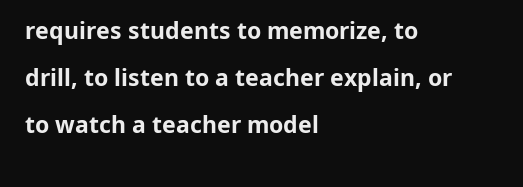requires students to memorize, to drill, to listen to a teacher explain, or to watch a teacher model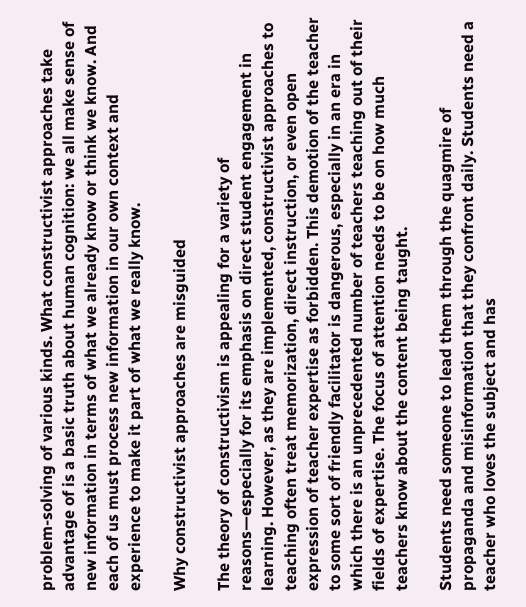problem-solving of various kinds. What constructivist approaches take advantage of is a basic truth about human cognition: we all make sense of new information in terms of what we already know or think we know. And each of us must process new information in our own context and experience to make it part of what we really know.

Why constructivist approaches are misguided

The theory of constructivism is appealing for a variety of reasons—especially for its emphasis on direct student engagement in learning. However, as they are implemented, constructivist approaches to teaching often treat memorization, direct instruction, or even open expression of teacher expertise as forbidden. This demotion of the teacher to some sort of friendly facilitator is dangerous, especially in an era in which there is an unprecedented number of teachers teaching out of their fields of expertise. The focus of attention needs to be on how much teachers know about the content being taught.

Students need someone to lead them through the quagmire of propaganda and misinformation that they confront daily. Students need a teacher who loves the subject and has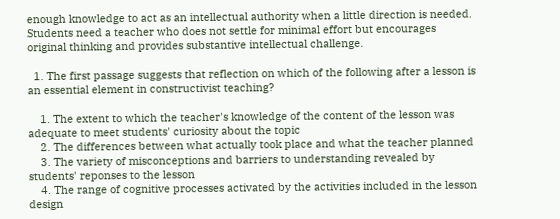enough knowledge to act as an intellectual authority when a little direction is needed. Students need a teacher who does not settle for minimal effort but encourages original thinking and provides substantive intellectual challenge.

  1. The first passage suggests that reflection on which of the following after a lesson is an essential element in constructivist teaching?

    1. The extent to which the teacher's knowledge of the content of the lesson was adequate to meet students' curiosity about the topic
    2. The differences between what actually took place and what the teacher planned
    3. The variety of misconceptions and barriers to understanding revealed by students' reponses to the lesson
    4. The range of cognitive processes activated by the activities included in the lesson design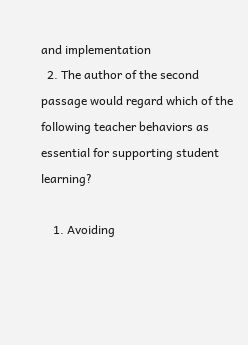and implementation
  2. The author of the second passage would regard which of the following teacher behaviors as essential for supporting student learning?

    1. Avoiding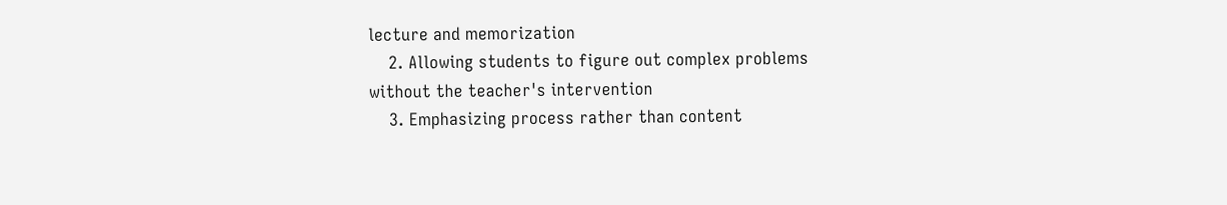lecture and memorization
    2. Allowing students to figure out complex problems without the teacher's intervention
    3. Emphasizing process rather than content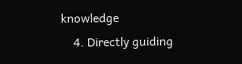knowledge
    4. Directly guiding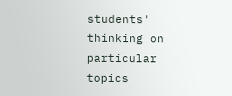students' thinking on particular topics